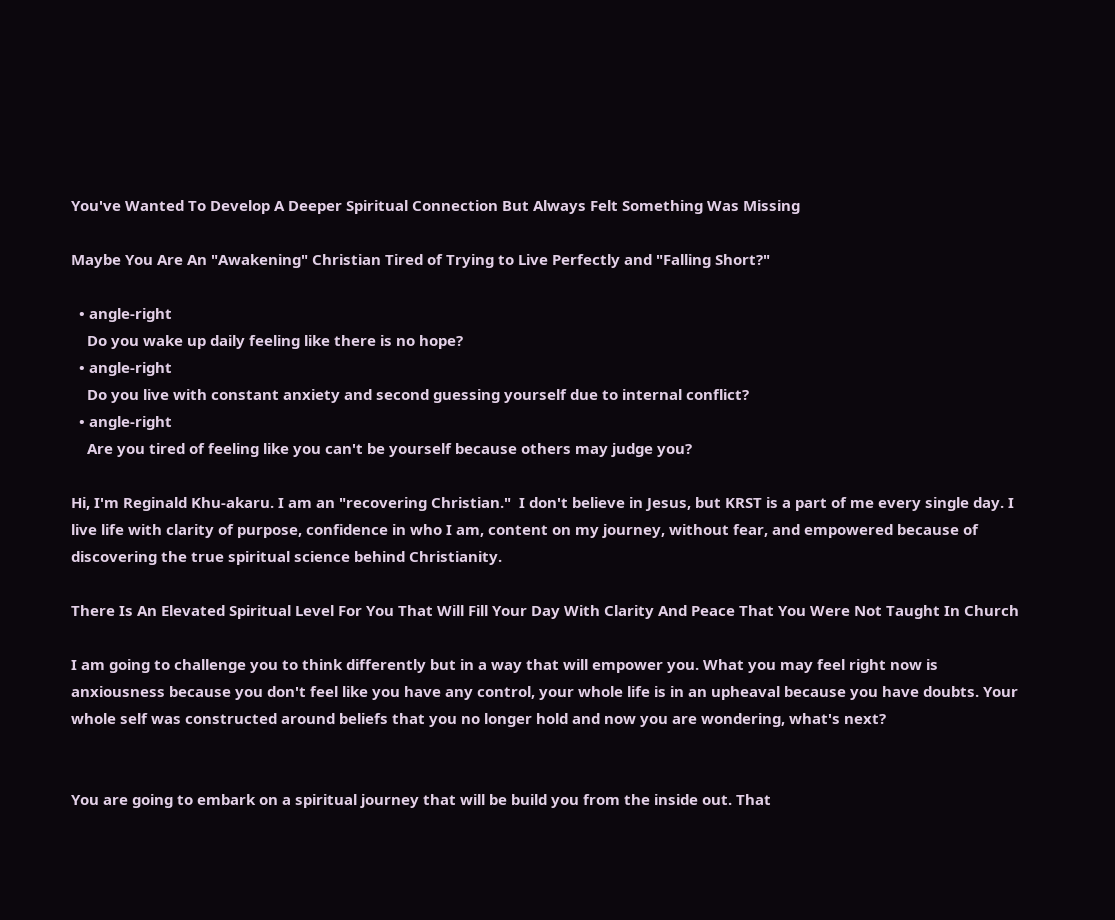You've Wanted To Develop A Deeper Spiritual Connection But Always Felt Something Was Missing

Maybe You Are An "Awakening" Christian Tired of Trying to Live Perfectly and "Falling Short?"

  • angle-right
    Do you wake up daily feeling like there is no hope?
  • angle-right
    Do you live with constant anxiety and second guessing yourself due to internal conflict?
  • angle-right
    Are you tired of feeling like you can't be yourself because others may judge you?

Hi, I'm Reginald Khu-akaru. I am an "recovering Christian."  I don't believe in Jesus, but KRST is a part of me every single day. I live life with clarity of purpose, confidence in who I am, content on my journey, without fear, and empowered because of discovering the true spiritual science behind Christianity.

There Is An Elevated Spiritual Level For You That Will Fill Your Day With Clarity And Peace That You Were Not Taught In Church

I am going to challenge you to think differently but in a way that will empower you. What you may feel right now is anxiousness because you don't feel like you have any control, your whole life is in an upheaval because you have doubts. Your whole self was constructed around beliefs that you no longer hold and now you are wondering, what's next?


You are going to embark on a spiritual journey that will be build you from the inside out. That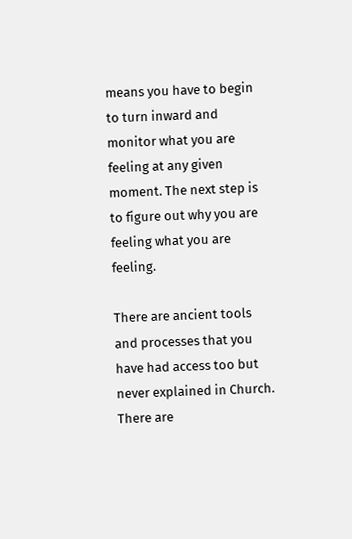means you have to begin to turn inward and monitor what you are feeling at any given moment. The next step is to figure out why you are feeling what you are feeling.

There are ancient tools and processes that you have had access too but never explained in Church. There are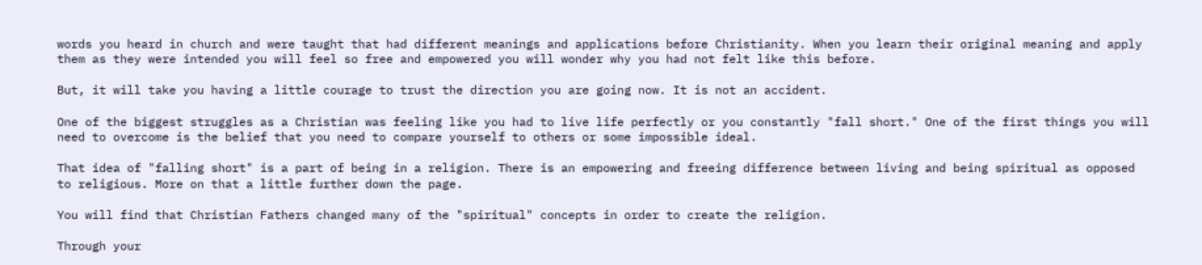words you heard in church and were taught that had different meanings and applications before Christianity. When you learn their original meaning and apply them as they were intended you will feel so free and empowered you will wonder why you had not felt like this before.

But, it will take you having a little courage to trust the direction you are going now. It is not an accident.

One of the biggest struggles as a Christian was feeling like you had to live life perfectly or you constantly "fall short." One of the first things you will need to overcome is the belief that you need to compare yourself to others or some impossible ideal.

That idea of "falling short" is a part of being in a religion. There is an empowering and freeing difference between living and being spiritual as opposed to religious. More on that a little further down the page.

You will find that Christian Fathers changed many of the "spiritual" concepts in order to create the religion.

Through your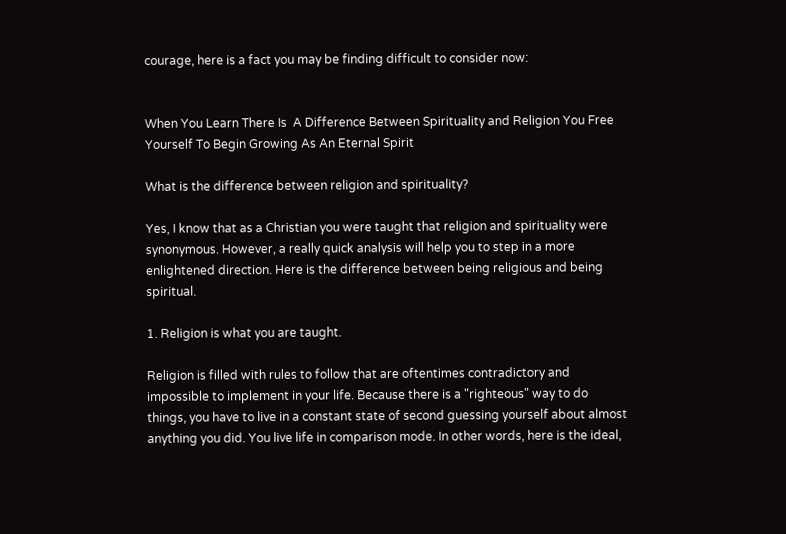courage, here is a fact you may be finding difficult to consider now:


When You Learn There Is  A Difference Between Spirituality and Religion You Free Yourself To Begin Growing As An Eternal Spirit

What is the difference between religion and spirituality?

Yes, I know that as a Christian you were taught that religion and spirituality were synonymous. However, a really quick analysis will help you to step in a more enlightened direction. Here is the difference between being religious and being spiritual.

1. Religion is what you are taught.

Religion is filled with rules to follow that are oftentimes contradictory and impossible to implement in your life. Because there is a "righteous" way to do things, you have to live in a constant state of second guessing yourself about almost anything you did. You live life in comparison mode. In other words, here is the ideal,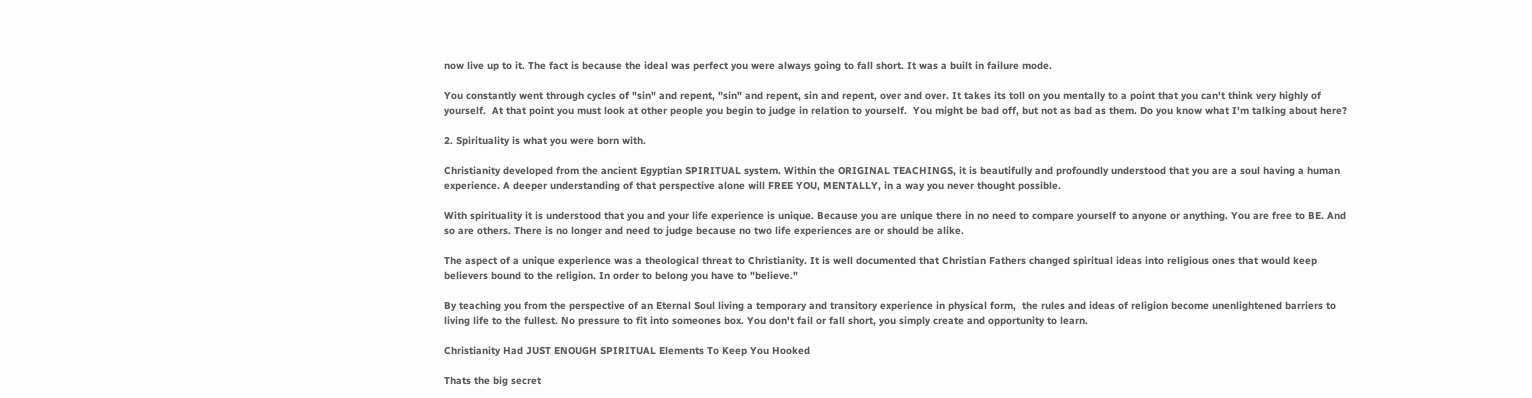now live up to it. The fact is because the ideal was perfect you were always going to fall short. It was a built in failure mode.

You constantly went through cycles of "sin" and repent, "sin" and repent, sin and repent, over and over. It takes its toll on you mentally to a point that you can't think very highly of yourself.  At that point you must look at other people you begin to judge in relation to yourself.  You might be bad off, but not as bad as them. Do you know what I'm talking about here?

2. Spirituality is what you were born with.

Christianity developed from the ancient Egyptian SPIRITUAL system. Within the ORIGINAL TEACHINGS, it is beautifully and profoundly understood that you are a soul having a human experience. A deeper understanding of that perspective alone will FREE YOU, MENTALLY, in a way you never thought possible.

With spirituality it is understood that you and your life experience is unique. Because you are unique there in no need to compare yourself to anyone or anything. You are free to BE. And so are others. There is no longer and need to judge because no two life experiences are or should be alike.

The aspect of a unique experience was a theological threat to Christianity. It is well documented that Christian Fathers changed spiritual ideas into religious ones that would keep believers bound to the religion. In order to belong you have to "believe."

By teaching you from the perspective of an Eternal Soul living a temporary and transitory experience in physical form,  the rules and ideas of religion become unenlightened barriers to living life to the fullest. No pressure to fit into someones box. You don't fail or fall short, you simply create and opportunity to learn.

Christianity Had JUST ENOUGH SPIRITUAL Elements To Keep You Hooked

Thats the big secret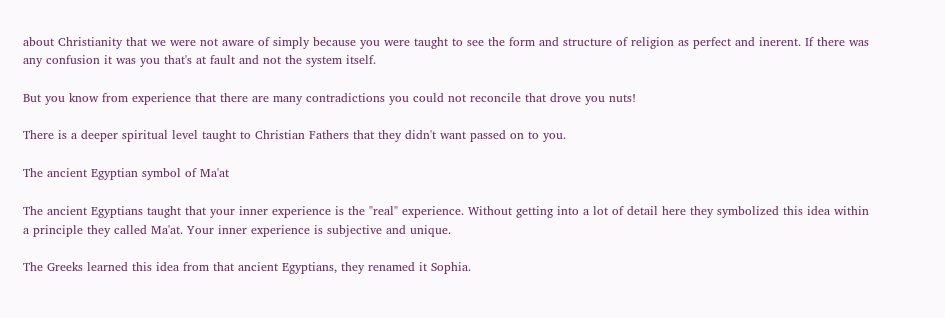about Christianity that we were not aware of simply because you were taught to see the form and structure of religion as perfect and inerent. If there was any confusion it was you that's at fault and not the system itself.

But you know from experience that there are many contradictions you could not reconcile that drove you nuts!

There is a deeper spiritual level taught to Christian Fathers that they didn't want passed on to you.

The ancient Egyptian symbol of Ma'at

The ancient Egyptians taught that your inner experience is the "real" experience. Without getting into a lot of detail here they symbolized this idea within a principle they called Ma'at. Your inner experience is subjective and unique.

The Greeks learned this idea from that ancient Egyptians, they renamed it Sophia.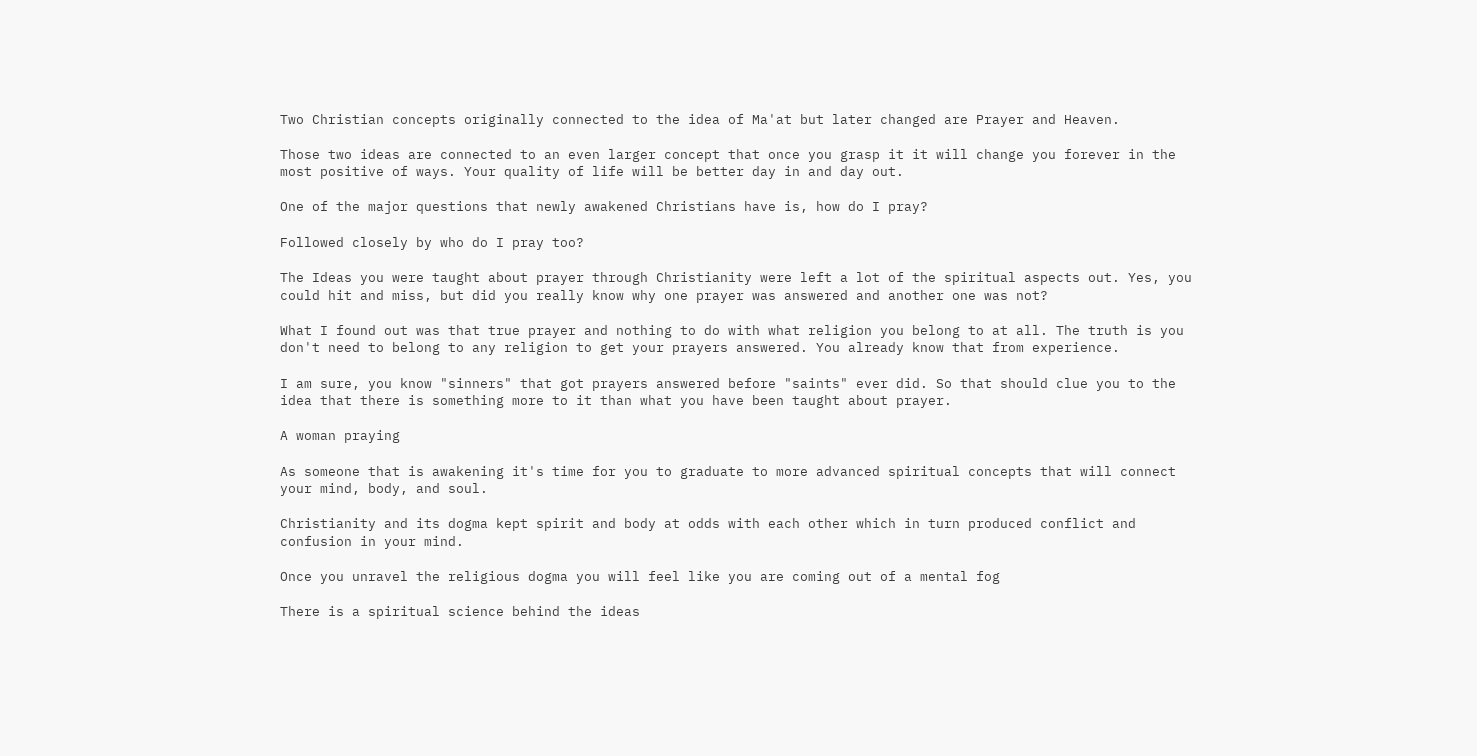Two Christian concepts originally connected to the idea of Ma'at but later changed are Prayer and Heaven.

Those two ideas are connected to an even larger concept that once you grasp it it will change you forever in the most positive of ways. Your quality of life will be better day in and day out.

One of the major questions that newly awakened Christians have is, how do I pray?

Followed closely by who do I pray too?

The Ideas you were taught about prayer through Christianity were left a lot of the spiritual aspects out. Yes, you could hit and miss, but did you really know why one prayer was answered and another one was not?

What I found out was that true prayer and nothing to do with what religion you belong to at all. The truth is you don't need to belong to any religion to get your prayers answered. You already know that from experience.

I am sure, you know "sinners" that got prayers answered before "saints" ever did. So that should clue you to the idea that there is something more to it than what you have been taught about prayer.

A woman praying

As someone that is awakening it's time for you to graduate to more advanced spiritual concepts that will connect your mind, body, and soul.

Christianity and its dogma kept spirit and body at odds with each other which in turn produced conflict and confusion in your mind.

Once you unravel the religious dogma you will feel like you are coming out of a mental fog

There is a spiritual science behind the ideas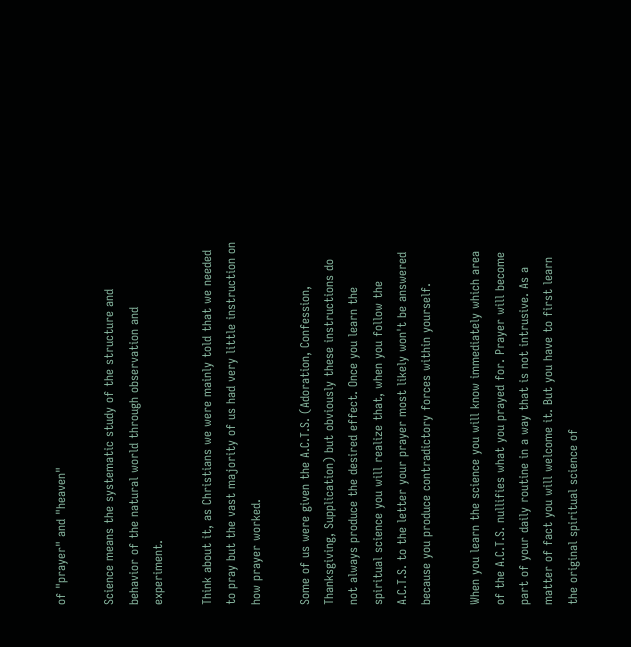of "prayer" and "heaven"

Science means the systematic study of the structure and behavior of the natural world through observation and experiment.

Think about it, as Christians we were mainly told that we needed to pray but the vast majority of us had very little instruction on how prayer worked.

Some of us were given the A.C.T.S. (Adoration, Confession, Thanksgiving, Supplication) but obviously these instructions do not always produce the desired effect. Once you learn the spiritual science you will realize that, when you follow the A.C.T.S. to the letter your prayer most likely won't be answered because you produce contradictory forces within yourself.

When you learn the science you will know immediately which area of the A.C.T.S. nullifies what you prayed for. Prayer will become part of your daily routine in a way that is not intrusive. As a matter of fact you will welcome it. But you have to first learn the original spiritual science of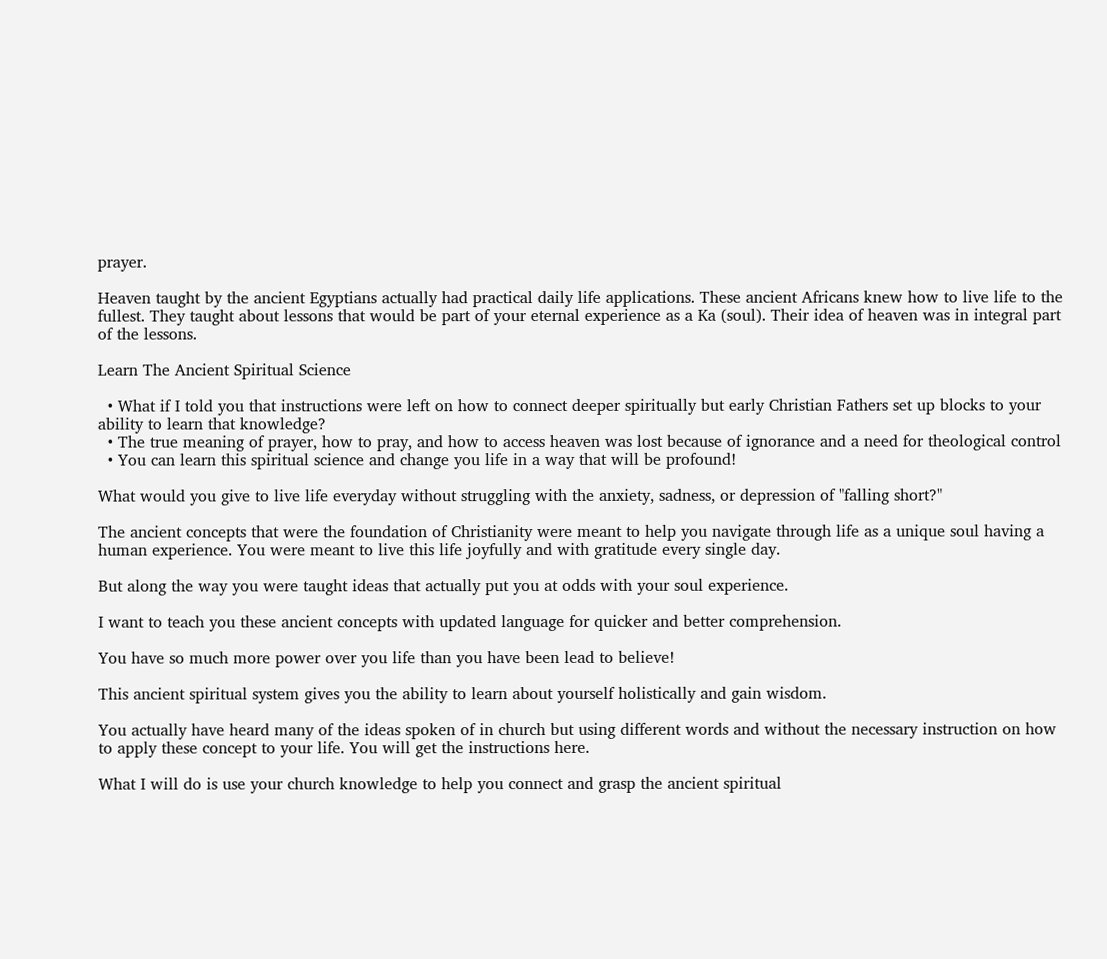prayer.

Heaven taught by the ancient Egyptians actually had practical daily life applications. These ancient Africans knew how to live life to the fullest. They taught about lessons that would be part of your eternal experience as a Ka (soul). Their idea of heaven was in integral part of the lessons.

Learn The Ancient Spiritual Science

  • What if I told you that instructions were left on how to connect deeper spiritually but early Christian Fathers set up blocks to your ability to learn that knowledge?
  • The true meaning of prayer, how to pray, and how to access heaven was lost because of ignorance and a need for theological control
  • You can learn this spiritual science and change you life in a way that will be profound!

What would you give to live life everyday without struggling with the anxiety, sadness, or depression of "falling short?"

The ancient concepts that were the foundation of Christianity were meant to help you navigate through life as a unique soul having a human experience. You were meant to live this life joyfully and with gratitude every single day.

But along the way you were taught ideas that actually put you at odds with your soul experience.

I want to teach you these ancient concepts with updated language for quicker and better comprehension.

You have so much more power over you life than you have been lead to believe!

This ancient spiritual system gives you the ability to learn about yourself holistically and gain wisdom.

You actually have heard many of the ideas spoken of in church but using different words and without the necessary instruction on how to apply these concept to your life. You will get the instructions here.

What I will do is use your church knowledge to help you connect and grasp the ancient spiritual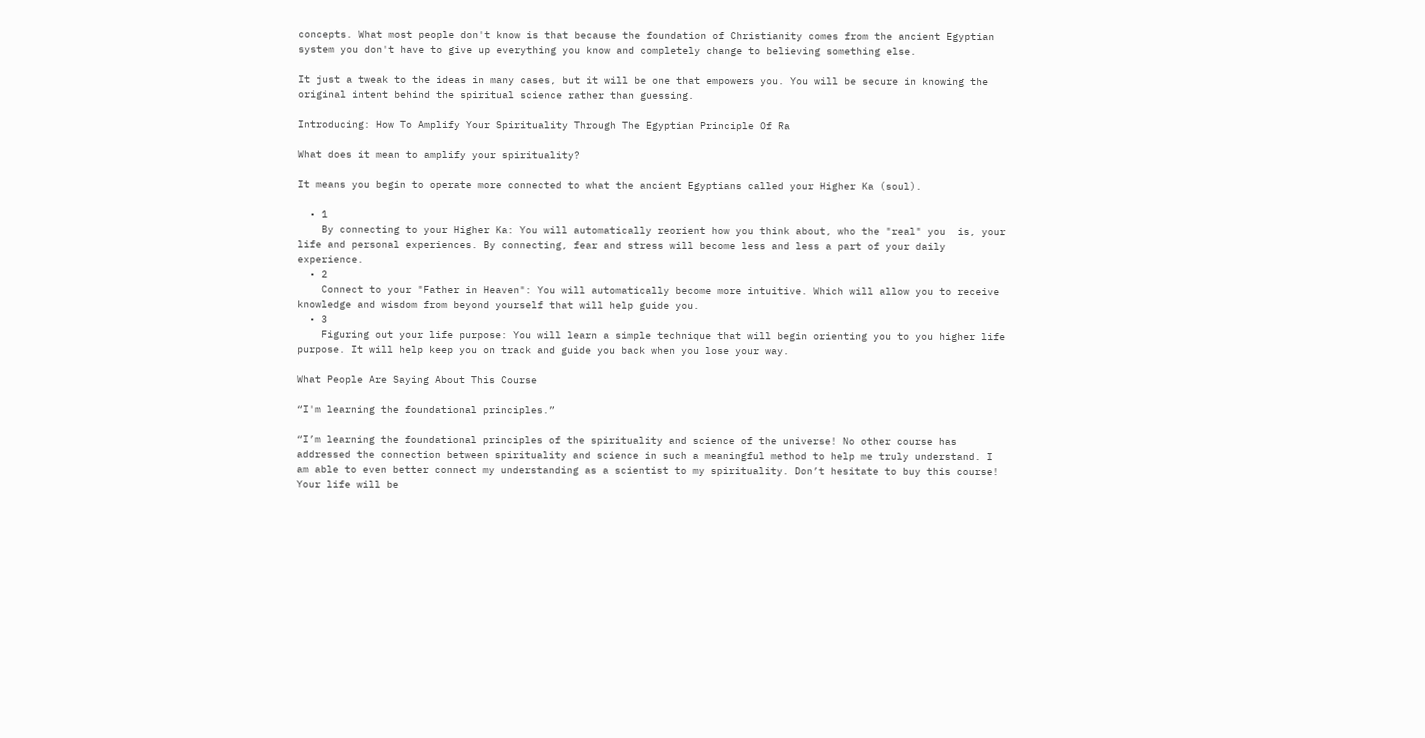concepts. What most people don't know is that because the foundation of Christianity comes from the ancient Egyptian system you don't have to give up everything you know and completely change to believing something else.

It just a tweak to the ideas in many cases, but it will be one that empowers you. You will be secure in knowing the original intent behind the spiritual science rather than guessing.

Introducing: How To Amplify Your Spirituality Through The Egyptian Principle Of Ra

What does it mean to amplify your spirituality?

It means you begin to operate more connected to what the ancient Egyptians called your Higher Ka (soul).

  • 1
    By connecting to your Higher Ka: You will automatically reorient how you think about, who the "real" you  is, your life and personal experiences. By connecting, fear and stress will become less and less a part of your daily experience.
  • 2
    Connect to your "Father in Heaven": You will automatically become more intuitive. Which will allow you to receive knowledge and wisdom from beyond yourself that will help guide you.
  • 3
    Figuring out your life purpose: You will learn a simple technique that will begin orienting you to you higher life purpose. It will help keep you on track and guide you back when you lose your way.

What People Are Saying About This Course

“I'm learning the foundational principles.”

“I’m learning the foundational principles of the spirituality and science of the universe! No other course has addressed the connection between spirituality and science in such a meaningful method to help me truly understand. I am able to even better connect my understanding as a scientist to my spirituality. Don’t hesitate to buy this course! Your life will be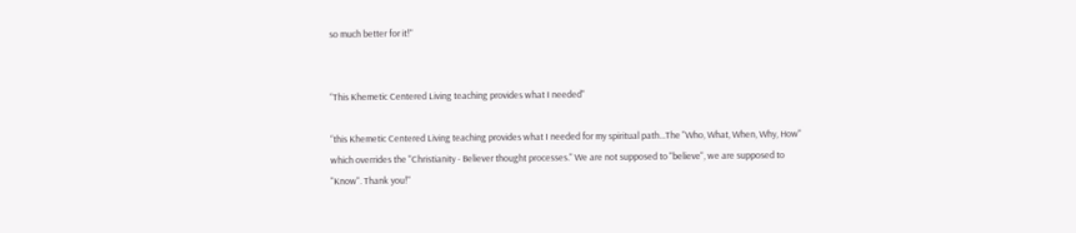so much better for it!"


“This Khemetic Centered Living teaching provides what I needed"

“this Khemetic Centered Living teaching provides what I needed for my spiritual path...The "Who, What, When, Why, How" which overrides the "Christianity - Believer thought processes." We are not supposed to "believe", we are supposed to "Know". Thank you!"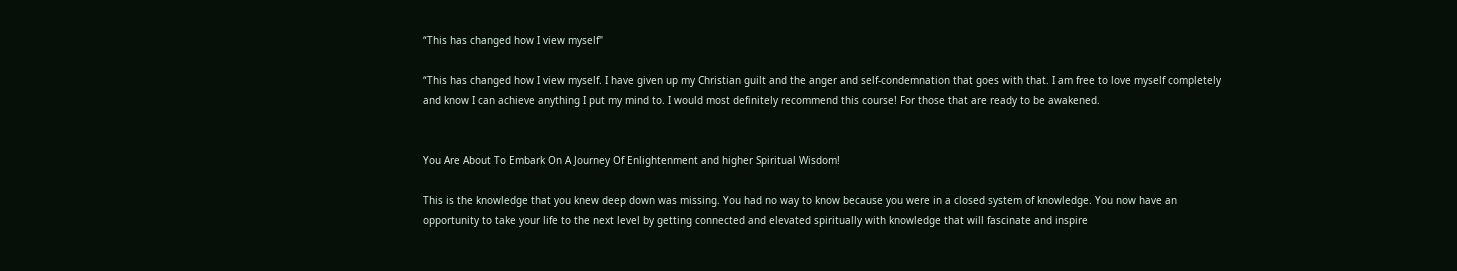“This has changed how I view myself"

“This has changed how I view myself. I have given up my Christian guilt and the anger and self-condemnation that goes with that. I am free to love myself completely and know I can achieve anything I put my mind to. I would most definitely recommend this course! For those that are ready to be awakened.


You Are About To Embark On A Journey Of Enlightenment and higher Spiritual Wisdom!

This is the knowledge that you knew deep down was missing. You had no way to know because you were in a closed system of knowledge. You now have an opportunity to take your life to the next level by getting connected and elevated spiritually with knowledge that will fascinate and inspire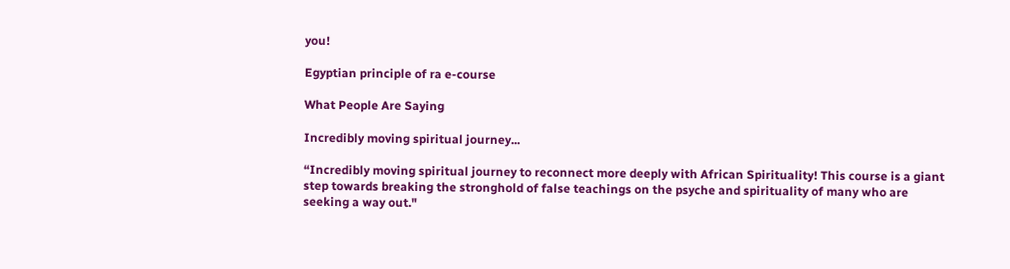you!

Egyptian principle of ra e-course

What People Are Saying

Incredibly moving spiritual journey...

“Incredibly moving spiritual journey to reconnect more deeply with African Spirituality! This course is a giant step towards breaking the stronghold of false teachings on the psyche and spirituality of many who are seeking a way out."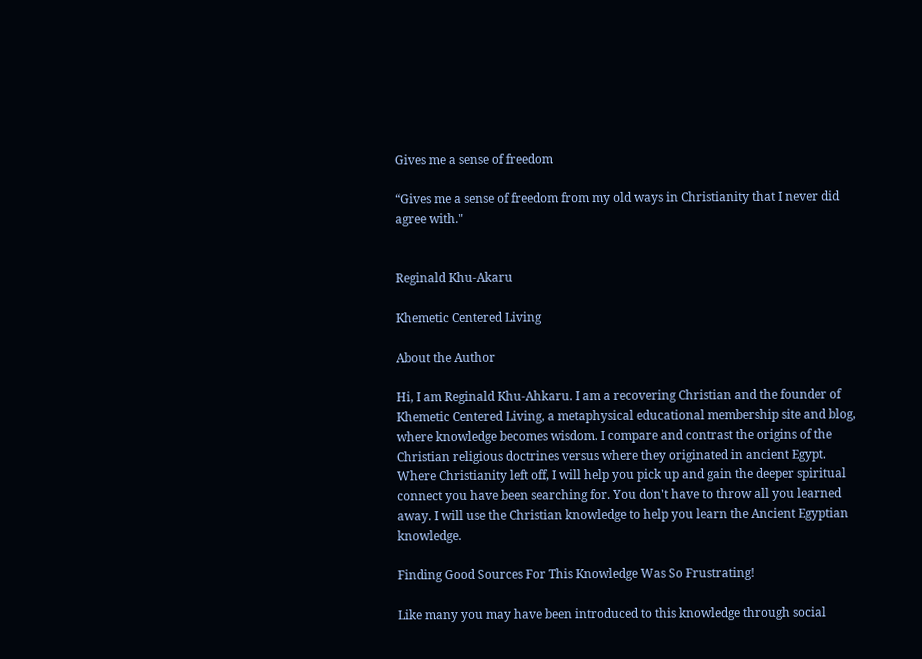Gives me a sense of freedom

“Gives me a sense of freedom from my old ways in Christianity that I never did agree with."


Reginald Khu-Akaru

Khemetic Centered Living

About the Author

Hi, I am Reginald Khu-Ahkaru. I am a recovering Christian and the founder of Khemetic Centered Living, a metaphysical educational membership site and blog, where knowledge becomes wisdom. I compare and contrast the origins of the Christian religious doctrines versus where they originated in ancient Egypt. Where Christianity left off, I will help you pick up and gain the deeper spiritual connect you have been searching for. You don't have to throw all you learned away. I will use the Christian knowledge to help you learn the Ancient Egyptian knowledge.

Finding Good Sources For This Knowledge Was So Frustrating!

Like many you may have been introduced to this knowledge through social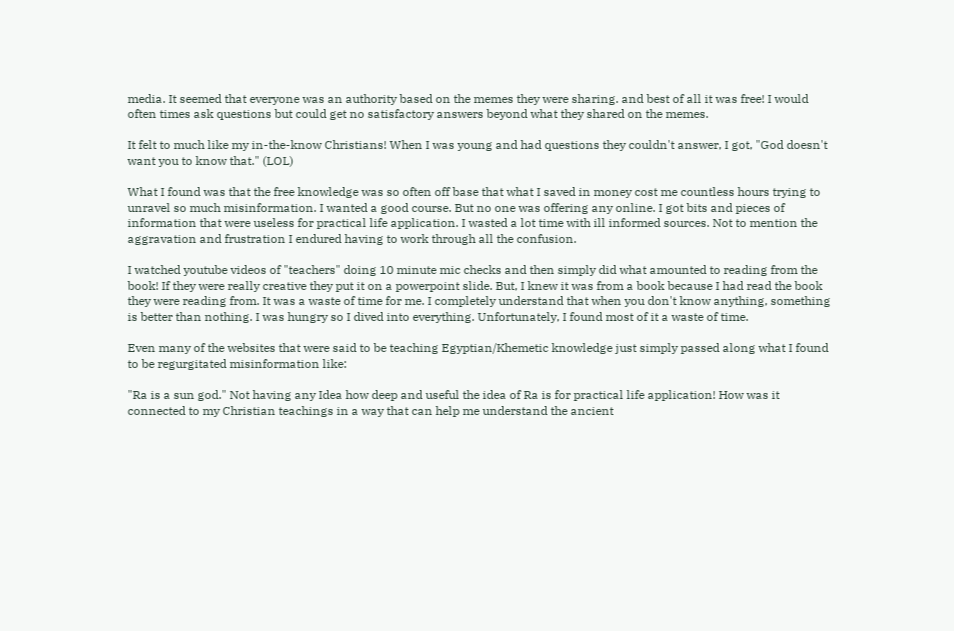media. It seemed that everyone was an authority based on the memes they were sharing. and best of all it was free! I would often times ask questions but could get no satisfactory answers beyond what they shared on the memes.

It felt to much like my in-the-know Christians! When I was young and had questions they couldn't answer, I got, "God doesn't want you to know that." (LOL)

What I found was that the free knowledge was so often off base that what I saved in money cost me countless hours trying to unravel so much misinformation. I wanted a good course. But no one was offering any online. I got bits and pieces of information that were useless for practical life application. I wasted a lot time with ill informed sources. Not to mention the aggravation and frustration I endured having to work through all the confusion.

I watched youtube videos of "teachers" doing 10 minute mic checks and then simply did what amounted to reading from the book! If they were really creative they put it on a powerpoint slide. But, I knew it was from a book because I had read the book they were reading from. It was a waste of time for me. I completely understand that when you don't know anything, something is better than nothing. I was hungry so I dived into everything. Unfortunately, I found most of it a waste of time.

Even many of the websites that were said to be teaching Egyptian/Khemetic knowledge just simply passed along what I found to be regurgitated misinformation like:

"Ra is a sun god." Not having any Idea how deep and useful the idea of Ra is for practical life application! How was it connected to my Christian teachings in a way that can help me understand the ancient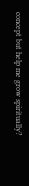concept but help me grow spiritually?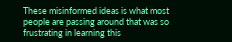These misinformed ideas is what most people are passing around that was so frustrating in learning this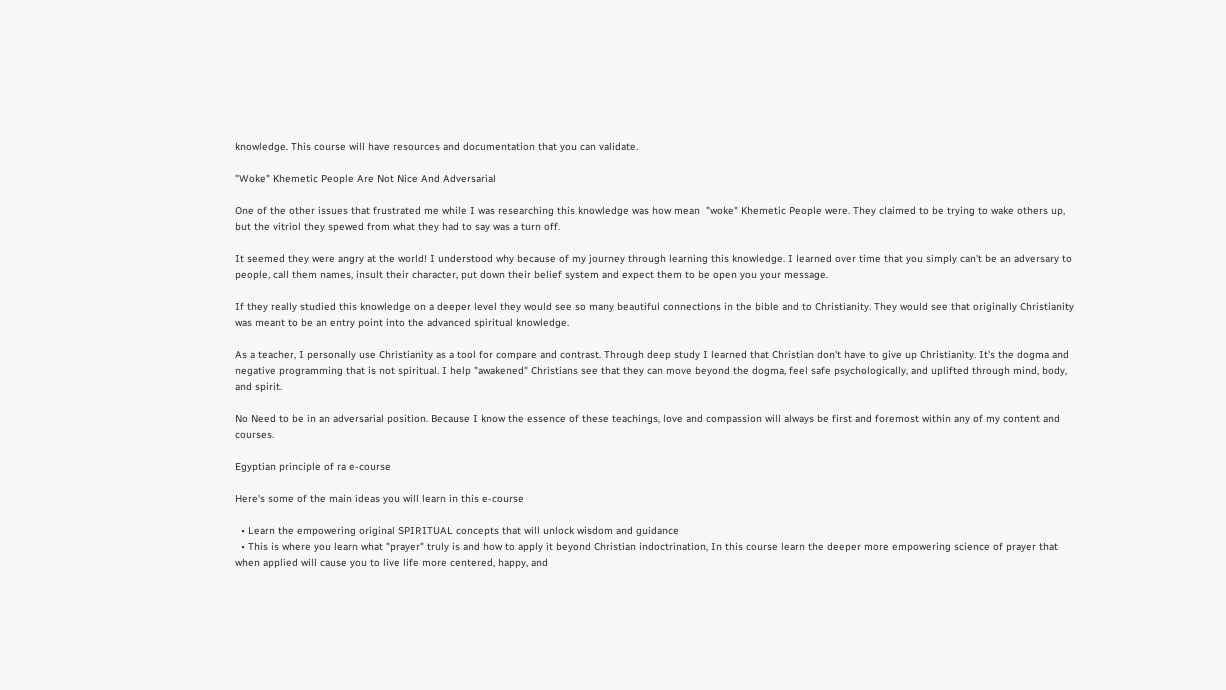knowledge. This course will have resources and documentation that you can validate.

"Woke" Khemetic People Are Not Nice And Adversarial

One of the other issues that frustrated me while I was researching this knowledge was how mean  "woke" Khemetic People were. They claimed to be trying to wake others up, but the vitriol they spewed from what they had to say was a turn off.

It seemed they were angry at the world! I understood why because of my journey through learning this knowledge. I learned over time that you simply can't be an adversary to people, call them names, insult their character, put down their belief system and expect them to be open you your message.

If they really studied this knowledge on a deeper level they would see so many beautiful connections in the bible and to Christianity. They would see that originally Christianity was meant to be an entry point into the advanced spiritual knowledge.

As a teacher, I personally use Christianity as a tool for compare and contrast. Through deep study I learned that Christian don't have to give up Christianity. It's the dogma and negative programming that is not spiritual. I help "awakened" Christians see that they can move beyond the dogma, feel safe psychologically, and uplifted through mind, body, and spirit.

No Need to be in an adversarial position. Because I know the essence of these teachings, love and compassion will always be first and foremost within any of my content and courses.

Egyptian principle of ra e-course

Here's some of the main ideas you will learn in this e-course

  • Learn the empowering original SPIRITUAL concepts that will unlock wisdom and guidance
  • This is where you learn what "prayer" truly is and how to apply it beyond Christian indoctrination, In this course learn the deeper more empowering science of prayer that when applied will cause you to live life more centered, happy, and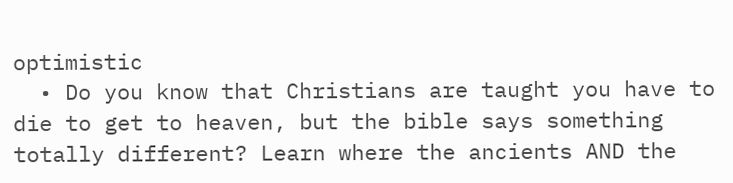optimistic
  • Do you know that Christians are taught you have to die to get to heaven, but the bible says something totally different? Learn where the ancients AND the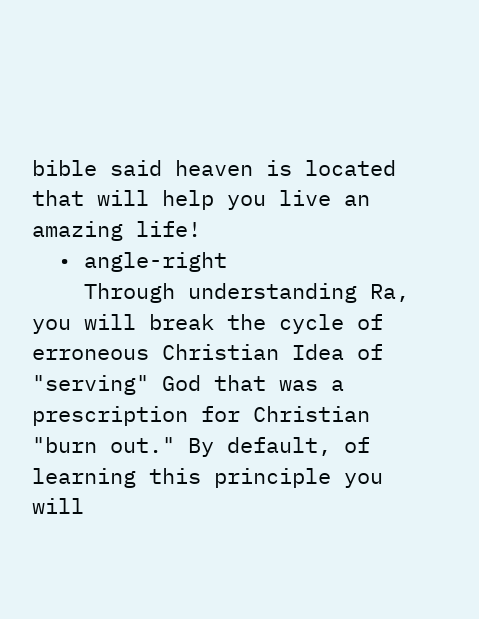bible said heaven is located that will help you live an amazing life!
  • angle-right
    Through understanding Ra, you will break the cycle of erroneous Christian Idea of "serving" God that was a prescription for Christian "burn out." By default, of learning this principle you will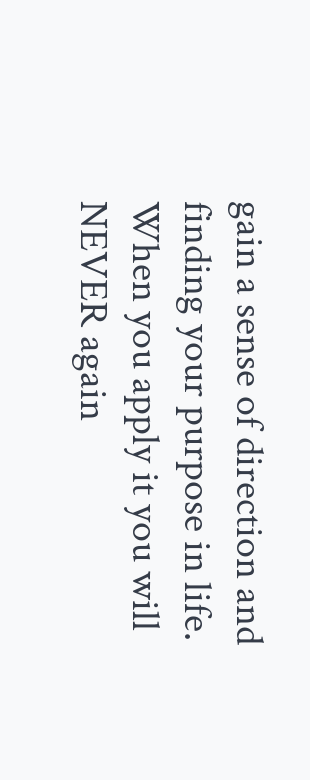gain a sense of direction and finding your purpose in life. When you apply it you will NEVER again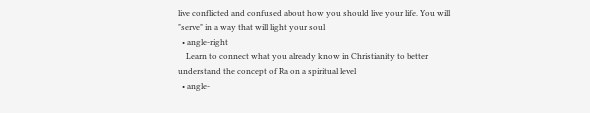live conflicted and confused about how you should live your life. You will "serve" in a way that will light your soul
  • angle-right
    Learn to connect what you already know in Christianity to better understand the concept of Ra on a spiritual level
  • angle-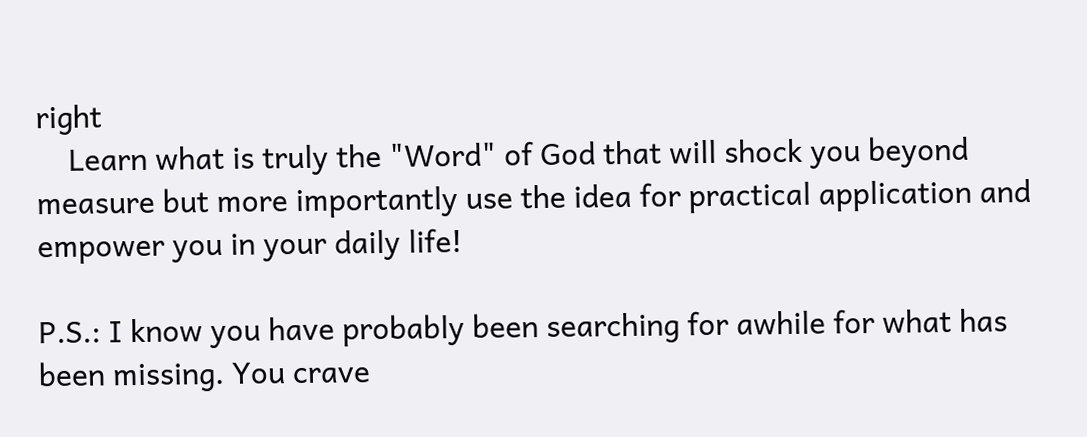right
    Learn what is truly the "Word" of God that will shock you beyond measure but more importantly use the idea for practical application and empower you in your daily life!

P.S.: I know you have probably been searching for awhile for what has been missing. You crave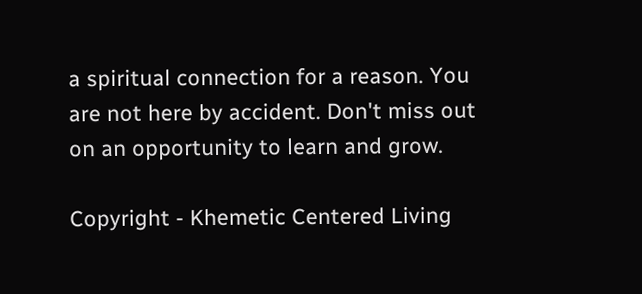a spiritual connection for a reason. You are not here by accident. Don't miss out on an opportunity to learn and grow.

Copyright - Khemetic Centered Living